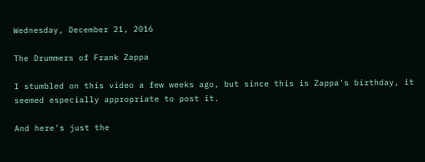Wednesday, December 21, 2016

The Drummers of Frank Zappa

I stumbled on this video a few weeks ago, but since this is Zappa's birthday, it seemed especially appropriate to post it.

And here's just the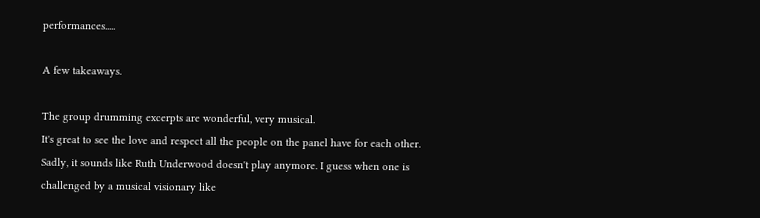performances.....

A few takeaways.

The group drumming excerpts are wonderful, very musical.
It's great to see the love and respect all the people on the panel have for each other.
Sadly, it sounds like Ruth Underwood doesn't play anymore. I guess when one is challenged by a musical visionary like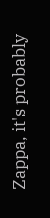Zappa, it's probably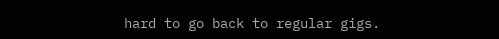hard to go back to regular gigs.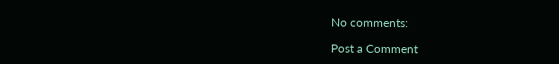No comments:

Post a Comment